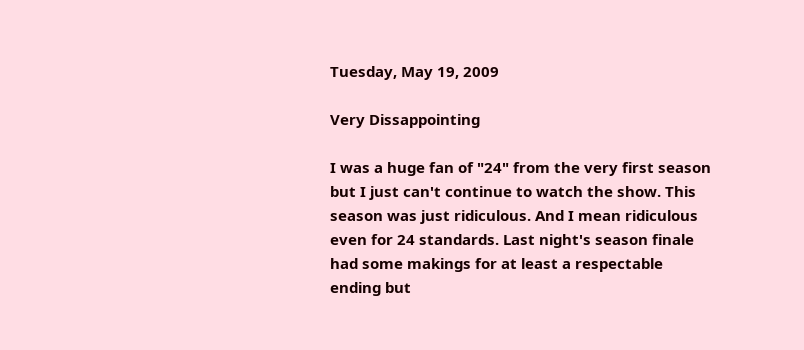Tuesday, May 19, 2009

Very Dissappointing

I was a huge fan of "24" from the very first season but I just can't continue to watch the show. This season was just ridiculous. And I mean ridiculous even for 24 standards. Last night's season finale had some makings for at least a respectable ending but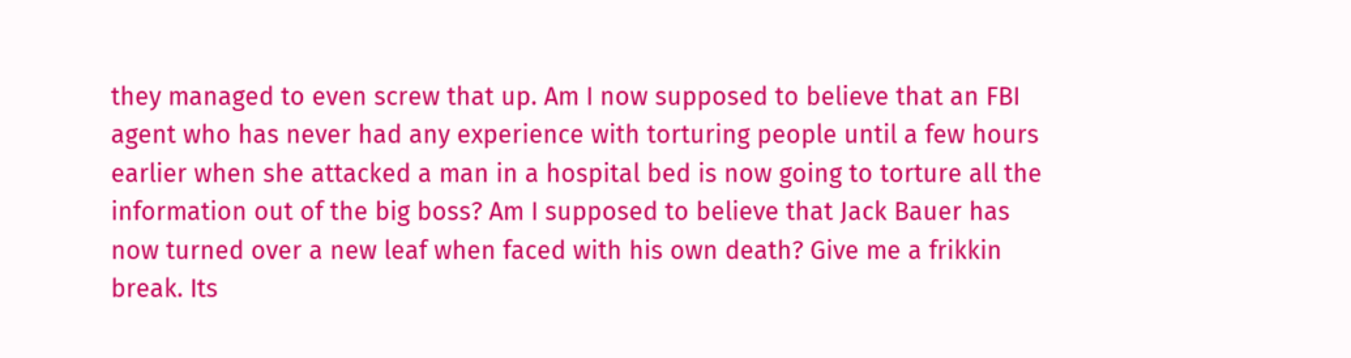they managed to even screw that up. Am I now supposed to believe that an FBI agent who has never had any experience with torturing people until a few hours earlier when she attacked a man in a hospital bed is now going to torture all the information out of the big boss? Am I supposed to believe that Jack Bauer has now turned over a new leaf when faced with his own death? Give me a frikkin break. Its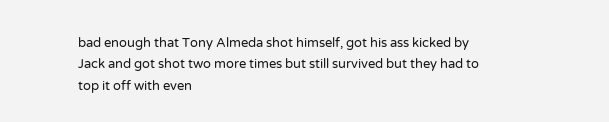bad enough that Tony Almeda shot himself, got his ass kicked by Jack and got shot two more times but still survived but they had to top it off with even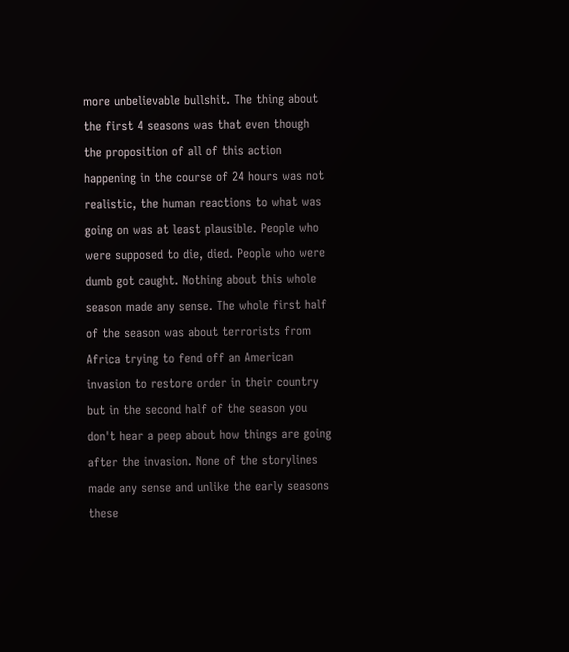more unbelievable bullshit. The thing about the first 4 seasons was that even though the proposition of all of this action happening in the course of 24 hours was not realistic, the human reactions to what was going on was at least plausible. People who were supposed to die, died. People who were dumb got caught. Nothing about this whole season made any sense. The whole first half of the season was about terrorists from Africa trying to fend off an American invasion to restore order in their country but in the second half of the season you don't hear a peep about how things are going after the invasion. None of the storylines made any sense and unlike the early seasons these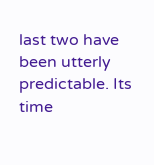last two have been utterly predictable. Its time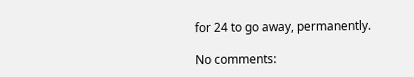for 24 to go away, permanently.

No comments: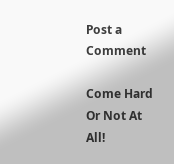Post a Comment

Come Hard Or Not At All!